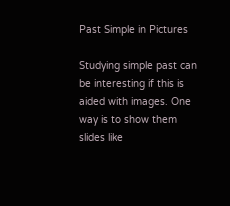Past Simple in Pictures

Studying simple past can be interesting if this is aided with images. One way is to show them slides like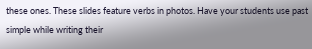these ones. These slides feature verbs in photos. Have your students use past simple while writing their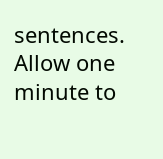sentences. Allow one minute to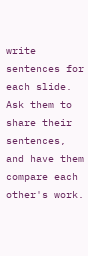write sentences for each slide. Ask them to share their sentences, and have them compare each other's work.